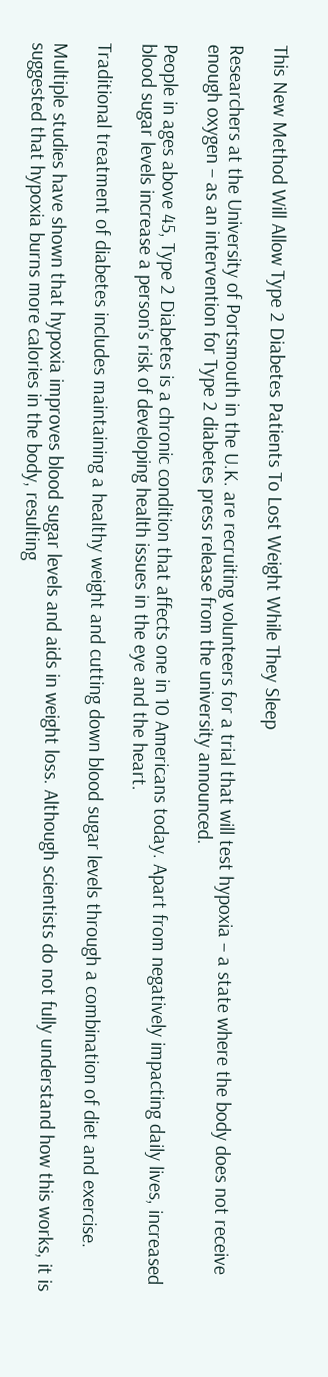This New Method Will Allow Type 2 Diabetes Patients To Lost Weight While They Sleep

Researchers at the University of Portsmouth in the U.K. are recruiting volunteers for a trial that will test hypoxia – a state where the body does not receive enough oxygen – as an intervention for Type 2 diabetes press release from the university announced.

People in ages above 45, Type 2 Diabetes is a chronic condition that affects one in 10 Americans today. Apart from negatively impacting daily lives, increased blood sugar levels increase a person’s risk of developing health issues in the eye and the heart.

Traditional treatment of diabetes includes maintaining a healthy weight and cutting down blood sugar levels through a combination of diet and exercise.

Multiple studies have shown that hypoxia improves blood sugar levels and aids in weight loss. Although scientists do not fully understand how this works, it is suggested that hypoxia burns more calories in the body, resulting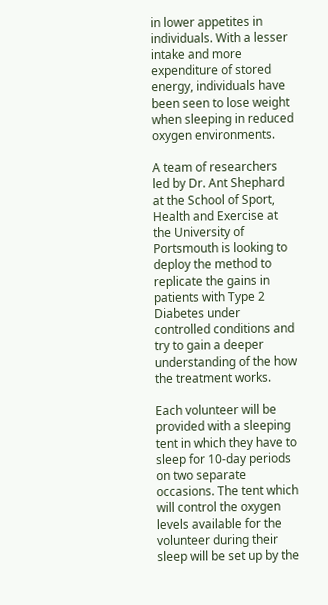in lower appetites in individuals. With a lesser intake and more expenditure of stored energy, individuals have been seen to lose weight when sleeping in reduced oxygen environments.

A team of researchers led by Dr. Ant Shephard at the School of Sport, Health and Exercise at the University of Portsmouth is looking to deploy the method to replicate the gains in patients with Type 2 Diabetes under controlled conditions and try to gain a deeper understanding of the how the treatment works.

Each volunteer will be provided with a sleeping tent in which they have to sleep for 10-day periods on two separate occasions. The tent which will control the oxygen levels available for the volunteer during their sleep will be set up by the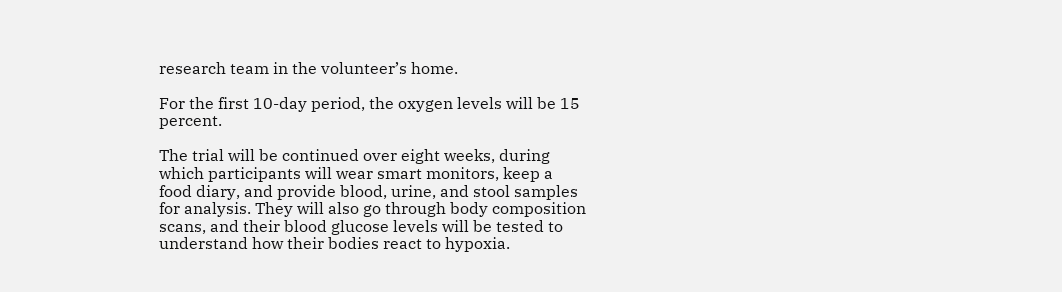research team in the volunteer’s home.

For the first 10-day period, the oxygen levels will be 15 percent.

The trial will be continued over eight weeks, during which participants will wear smart monitors, keep a food diary, and provide blood, urine, and stool samples for analysis. They will also go through body composition scans, and their blood glucose levels will be tested to understand how their bodies react to hypoxia.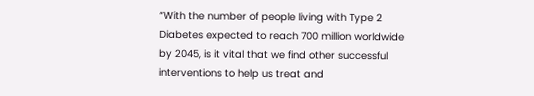“With the number of people living with Type 2 Diabetes expected to reach 700 million worldwide by 2045, is it vital that we find other successful interventions to help us treat and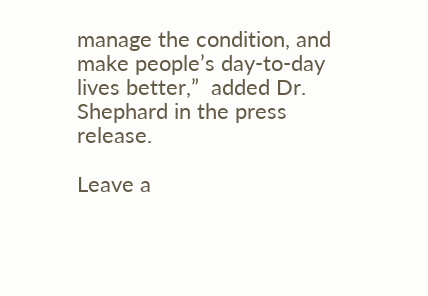manage the condition, and make people’s day-to-day lives better,”  added Dr. Shephard in the press release.

Leave a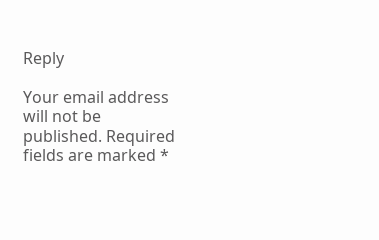Reply

Your email address will not be published. Required fields are marked *